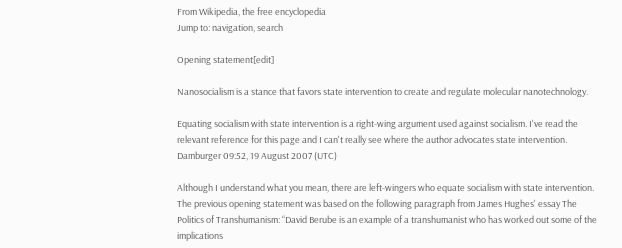From Wikipedia, the free encyclopedia
Jump to: navigation, search

Opening statement[edit]

Nanosocialism is a stance that favors state intervention to create and regulate molecular nanotechnology.

Equating socialism with state intervention is a right-wing argument used against socialism. I've read the relevant reference for this page and I can't really see where the author advocates state intervention. Damburger 09:52, 19 August 2007 (UTC)

Although I understand what you mean, there are left-wingers who equate socialism with state intervention. The previous opening statement was based on the following paragraph from James Hughes' essay The Politics of Transhumanism: “David Berube is an example of a transhumanist who has worked out some of the implications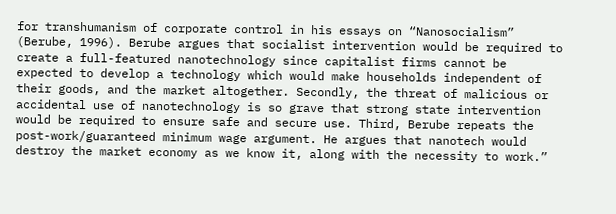for transhumanism of corporate control in his essays on “Nanosocialism” (Berube, 1996). Berube argues that socialist intervention would be required to create a full-featured nanotechnology since capitalist firms cannot be expected to develop a technology which would make households independent of their goods, and the market altogether. Secondly, the threat of malicious or accidental use of nanotechnology is so grave that strong state intervention would be required to ensure safe and secure use. Third, Berube repeats the post-work/guaranteed minimum wage argument. He argues that nanotech would destroy the market economy as we know it, along with the necessity to work.”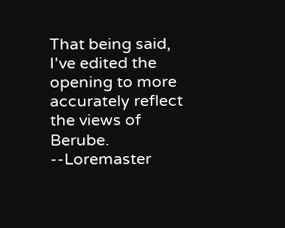That being said, I've edited the opening to more accurately reflect the views of Berube. --Loremaster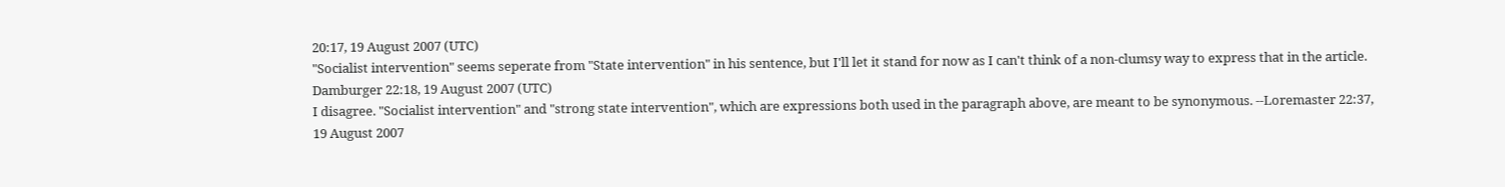20:17, 19 August 2007 (UTC)
"Socialist intervention" seems seperate from "State intervention" in his sentence, but I'll let it stand for now as I can't think of a non-clumsy way to express that in the article. Damburger 22:18, 19 August 2007 (UTC)
I disagree. "Socialist intervention" and "strong state intervention", which are expressions both used in the paragraph above, are meant to be synonymous. --Loremaster 22:37, 19 August 2007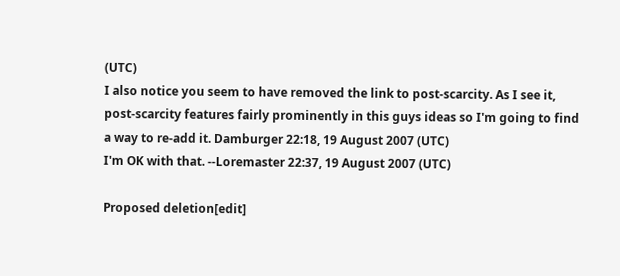(UTC)
I also notice you seem to have removed the link to post-scarcity. As I see it, post-scarcity features fairly prominently in this guys ideas so I'm going to find a way to re-add it. Damburger 22:18, 19 August 2007 (UTC)
I'm OK with that. --Loremaster 22:37, 19 August 2007 (UTC)

Proposed deletion[edit]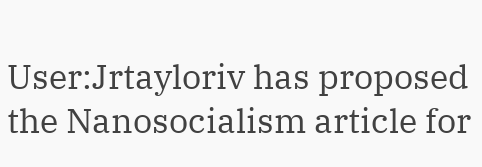User:Jrtayloriv has proposed the Nanosocialism article for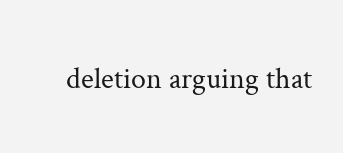deletion arguing that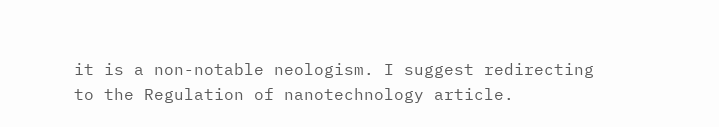it is a non-notable neologism. I suggest redirecting to the Regulation of nanotechnology article.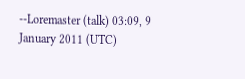--Loremaster (talk) 03:09, 9 January 2011 (UTC)